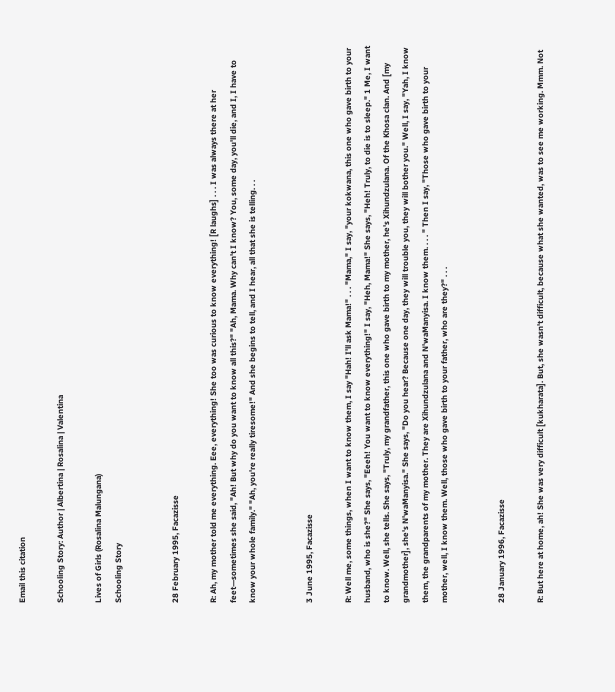Email this citation

Schooling Story: Author | Albertina | Rosalina | Valentina

Lives of Girls (Rosalina Malungana)
Schooling Story


28 February 1995, Facazisse

R: Ah, my mother told me everything. Eee, everything! She too was curious to know everything! [R laughs] . . . I was always there at her feet—sometimes she said, "Ah! But why do you want to know all this?" "Ah, Mama. Why can't I know? You, some day, you'll die, and I, I have to know your whole family." "Ah, you're really tiresome!" And she begins to tell, and I hear, all that she is telling. . .


3 June 1995, Facazisse

R: Well me, some things, when I want to know them, I say "Hah! I'll ask Mama!" . . . "Mama," I say, "your kokwana, this one who gave birth to your husband, who is she?" She says, "Eeeh! You want to know everything!" I say, "Heh, Mama!" She says, "Heh! Truly, to die is to sleep." 1 Me, I want to know. Well, she tells. She says, "Truly, my grandfather, this one who gave birth to my mother, he's Xihundzulana. Of the Khosa clan. And [my grandmother], she's N'waManyisa." She says, "Do you hear? Because one day, they will trouble you, they will bother you." Well, I say, "Yah, I know them, the grandparents of my mother. They are Xihundzulana and N'waManyisa. I know them. . . . " Then I say, "Those who gave birth to your mother, well, I know them. Well, those who gave birth to your father, who are they?" . . .


28 January 1996, Facazisse

R: But here at home, ah! She was very difficult [kukharata]. But, she wasn't difficult, because what she wanted, was to see me working. Mmm. Not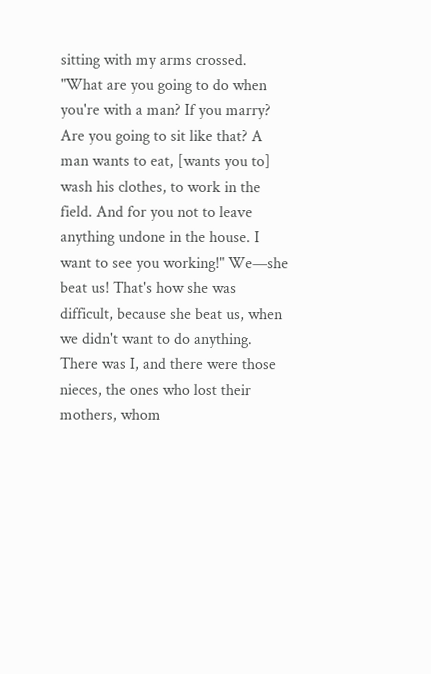sitting with my arms crossed. "What are you going to do when you're with a man? If you marry? Are you going to sit like that? A man wants to eat, [wants you to] wash his clothes, to work in the field. And for you not to leave anything undone in the house. I want to see you working!" We—she beat us! That's how she was difficult, because she beat us, when we didn't want to do anything. There was I, and there were those nieces, the ones who lost their mothers, whom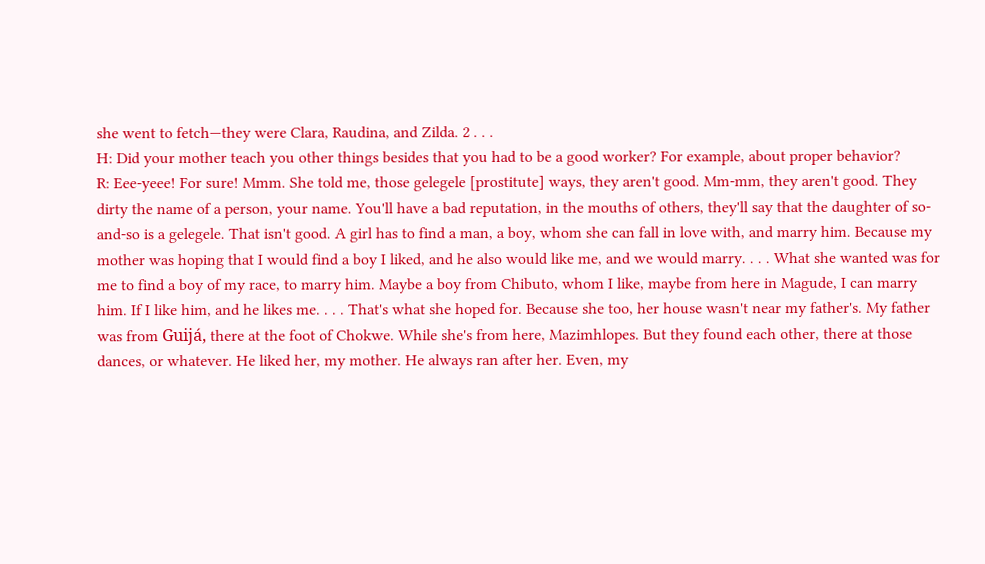she went to fetch—they were Clara, Raudina, and Zilda. 2 . . .
H: Did your mother teach you other things besides that you had to be a good worker? For example, about proper behavior?
R: Eee-yeee! For sure! Mmm. She told me, those gelegele [prostitute] ways, they aren't good. Mm-mm, they aren't good. They dirty the name of a person, your name. You'll have a bad reputation, in the mouths of others, they'll say that the daughter of so-and-so is a gelegele. That isn't good. A girl has to find a man, a boy, whom she can fall in love with, and marry him. Because my mother was hoping that I would find a boy I liked, and he also would like me, and we would marry. . . . What she wanted was for me to find a boy of my race, to marry him. Maybe a boy from Chibuto, whom I like, maybe from here in Magude, I can marry him. If I like him, and he likes me. . . . That's what she hoped for. Because she too, her house wasn't near my father's. My father was from Guijá, there at the foot of Chokwe. While she's from here, Mazimhlopes. But they found each other, there at those dances, or whatever. He liked her, my mother. He always ran after her. Even, my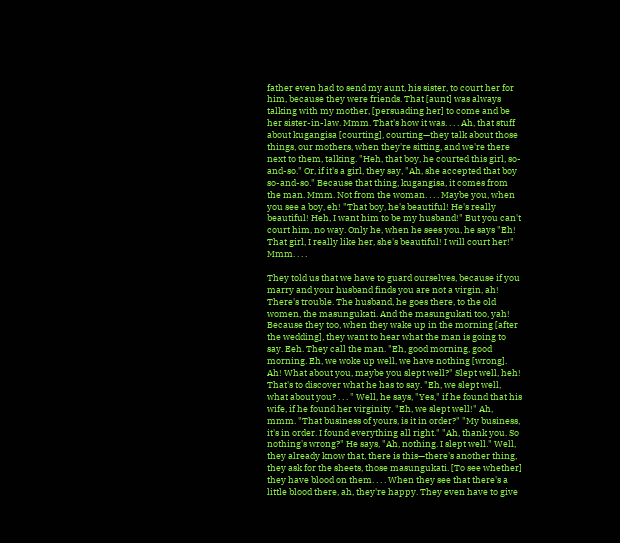father even had to send my aunt, his sister, to court her for him, because they were friends. That [aunt] was always talking with my mother, [persuading her] to come and be her sister-in-law. Mmm. That's how it was. . . . Ah, that stuff about kugangisa [courting], courting—they talk about those things, our mothers, when they're sitting, and we're there next to them, talking. "Heh, that boy, he courted this girl, so-and-so." Or, if it's a girl, they say, "Ah, she accepted that boy so-and-so." Because that thing, kugangisa, it comes from the man. Mmm. Not from the woman. . . . Maybe you, when you see a boy, eh! "That boy, he's beautiful! He's really beautiful! Heh, I want him to be my husband!" But you can't court him, no way. Only he, when he sees you, he says "Eh! That girl, I really like her, she's beautiful! I will court her!" Mmm. . . .

They told us that we have to guard ourselves, because if you marry and your husband finds you are not a virgin, ah! There's trouble. The husband, he goes there, to the old women, the masungukati. And the masungukati too, yah! Because they too, when they wake up in the morning [after the wedding], they want to hear what the man is going to say. Eeh. They call the man. "Eh, good morning, good morning. Eh, we woke up well, we have nothing [wrong]. Ah! What about you, maybe you slept well?" Slept well, heh! That's to discover what he has to say. "Eh, we slept well, what about you? . . . " Well, he says, "Yes," if he found that his wife, if he found her virginity. "Eh, we slept well!" Ah, mmm. "That business of yours, is it in order?" "My business, it's in order. I found everything all right." "Ah, thank you. So nothing's wrong?" He says, "Ah, nothing. I slept well." Well, they already know that, there is this—there's another thing, they ask for the sheets, those masungukati. [To see whether] they have blood on them. . . . When they see that there's a little blood there, ah, they're happy. They even have to give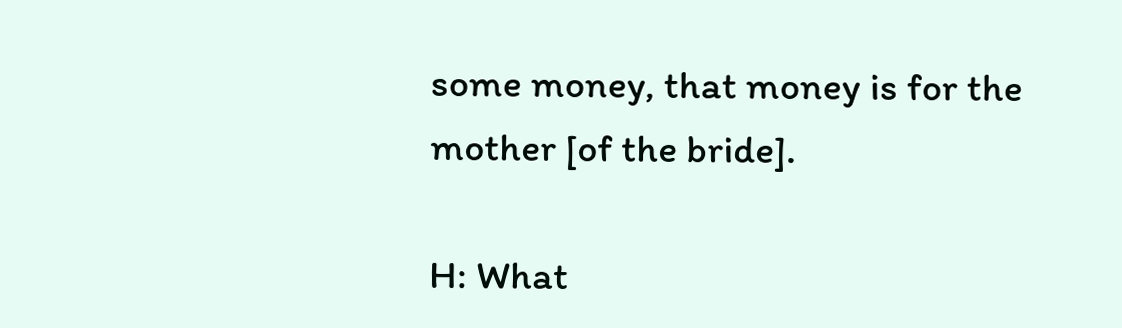some money, that money is for the mother [of the bride].

H: What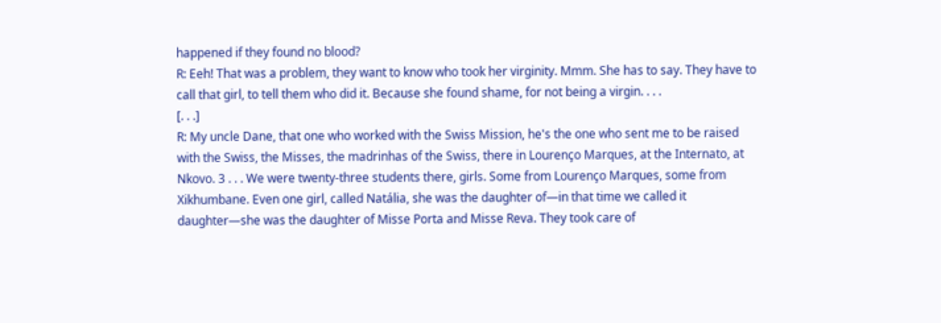happened if they found no blood?
R: Eeh! That was a problem, they want to know who took her virginity. Mmm. She has to say. They have to call that girl, to tell them who did it. Because she found shame, for not being a virgin. . . .
[. . .]
R: My uncle Dane, that one who worked with the Swiss Mission, he's the one who sent me to be raised with the Swiss, the Misses, the madrinhas of the Swiss, there in Lourenço Marques, at the Internato, at Nkovo. 3 . . . We were twenty-three students there, girls. Some from Lourenço Marques, some from Xikhumbane. Even one girl, called Natália, she was the daughter of—in that time we called it daughter—she was the daughter of Misse Porta and Misse Reva. They took care of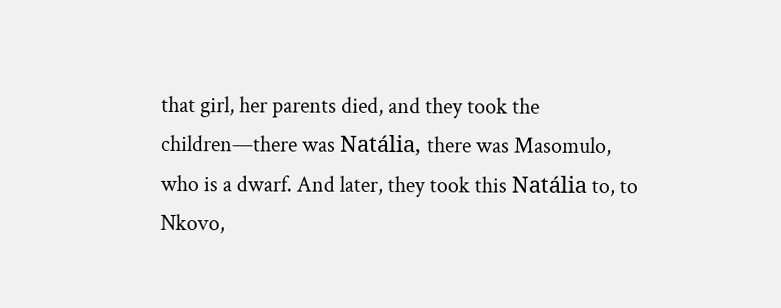that girl, her parents died, and they took the children—there was Natália, there was Masomulo, who is a dwarf. And later, they took this Natália to, to Nkovo,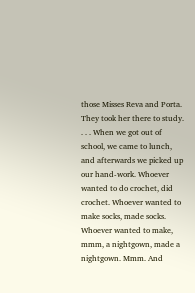those Misses Reva and Porta. They took her there to study. . . . When we got out of school, we came to lunch, and afterwards we picked up our hand-work. Whoever wanted to do crochet, did crochet. Whoever wanted to make socks, made socks. Whoever wanted to make, mmm, a nightgown, made a nightgown. Mmm. And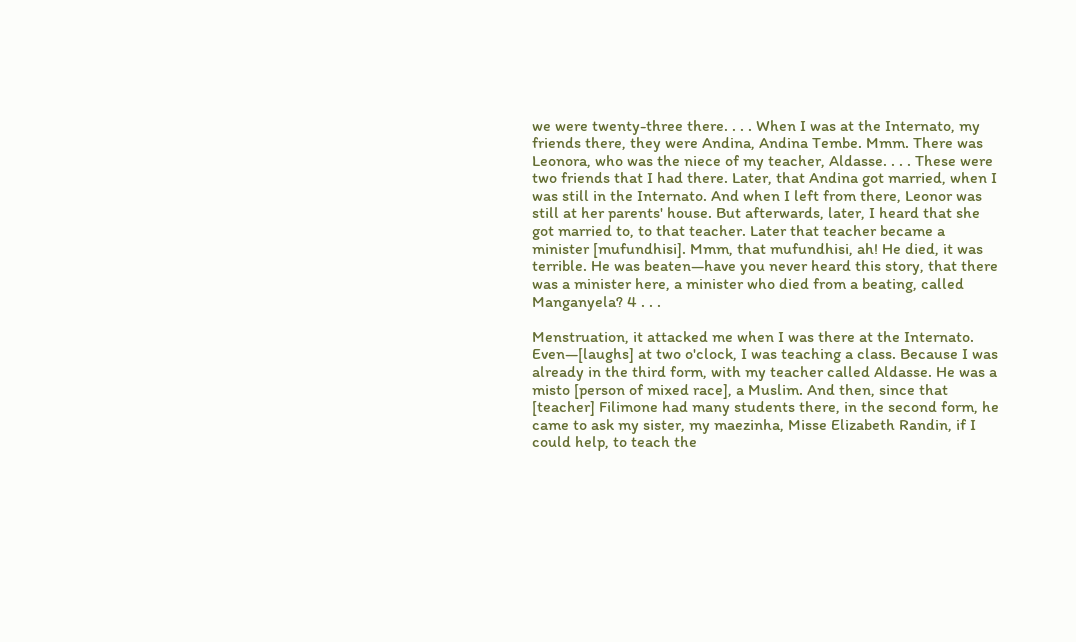we were twenty-three there. . . . When I was at the Internato, my friends there, they were Andina, Andina Tembe. Mmm. There was Leonora, who was the niece of my teacher, Aldasse. . . . These were two friends that I had there. Later, that Andina got married, when I was still in the Internato. And when I left from there, Leonor was still at her parents' house. But afterwards, later, I heard that she got married to, to that teacher. Later that teacher became a minister [mufundhisi]. Mmm, that mufundhisi, ah! He died, it was terrible. He was beaten—have you never heard this story, that there was a minister here, a minister who died from a beating, called Manganyela? 4 . . .

Menstruation, it attacked me when I was there at the Internato. Even—[laughs] at two o'clock, I was teaching a class. Because I was already in the third form, with my teacher called Aldasse. He was a misto [person of mixed race], a Muslim. And then, since that [teacher] Filimone had many students there, in the second form, he came to ask my sister, my maezinha, Misse Elizabeth Randin, if I could help, to teach the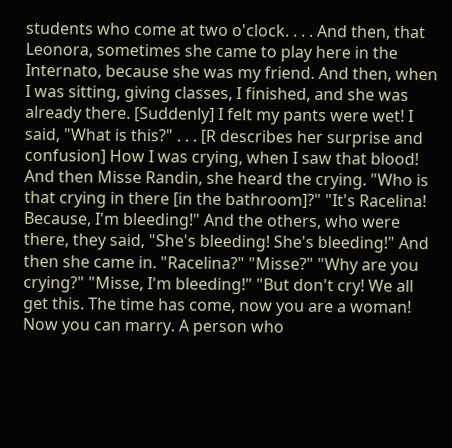students who come at two o'clock. . . . And then, that Leonora, sometimes she came to play here in the Internato, because she was my friend. And then, when I was sitting, giving classes, I finished, and she was already there. [Suddenly] I felt my pants were wet! I said, "What is this?" . . . [R describes her surprise and confusion] How I was crying, when I saw that blood! And then Misse Randin, she heard the crying. "Who is that crying in there [in the bathroom]?" "It's Racelina! Because, I'm bleeding!" And the others, who were there, they said, "She's bleeding! She's bleeding!" And then she came in. "Racelina?" "Misse?" "Why are you crying?" "Misse, I'm bleeding!" "But don't cry! We all get this. The time has come, now you are a woman! Now you can marry. A person who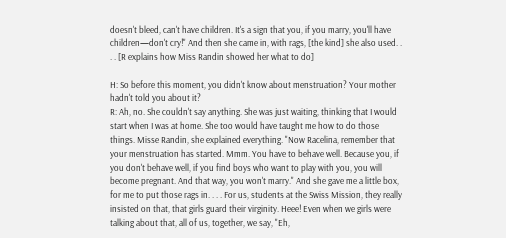doesn't bleed, can't have children. It's a sign that you, if you marry, you'll have children—don't cry!" And then she came in, with rags, [the kind] she also used. . . . [R explains how Miss Randin showed her what to do]

H: So before this moment, you didn't know about menstruation? Your mother hadn't told you about it?
R: Ah, no. She couldn't say anything. She was just waiting, thinking that I would start when I was at home. She too would have taught me how to do those things. Misse Randin, she explained everything. "Now Racelina, remember that your menstruation has started. Mmm. You have to behave well. Because you, if you don't behave well, if you find boys who want to play with you, you will become pregnant. And that way, you won't marry." And she gave me a little box, for me to put those rags in. . . . For us, students at the Swiss Mission, they really insisted on that, that girls guard their virginity. Heee! Even when we girls were talking about that, all of us, together, we say, "Eh,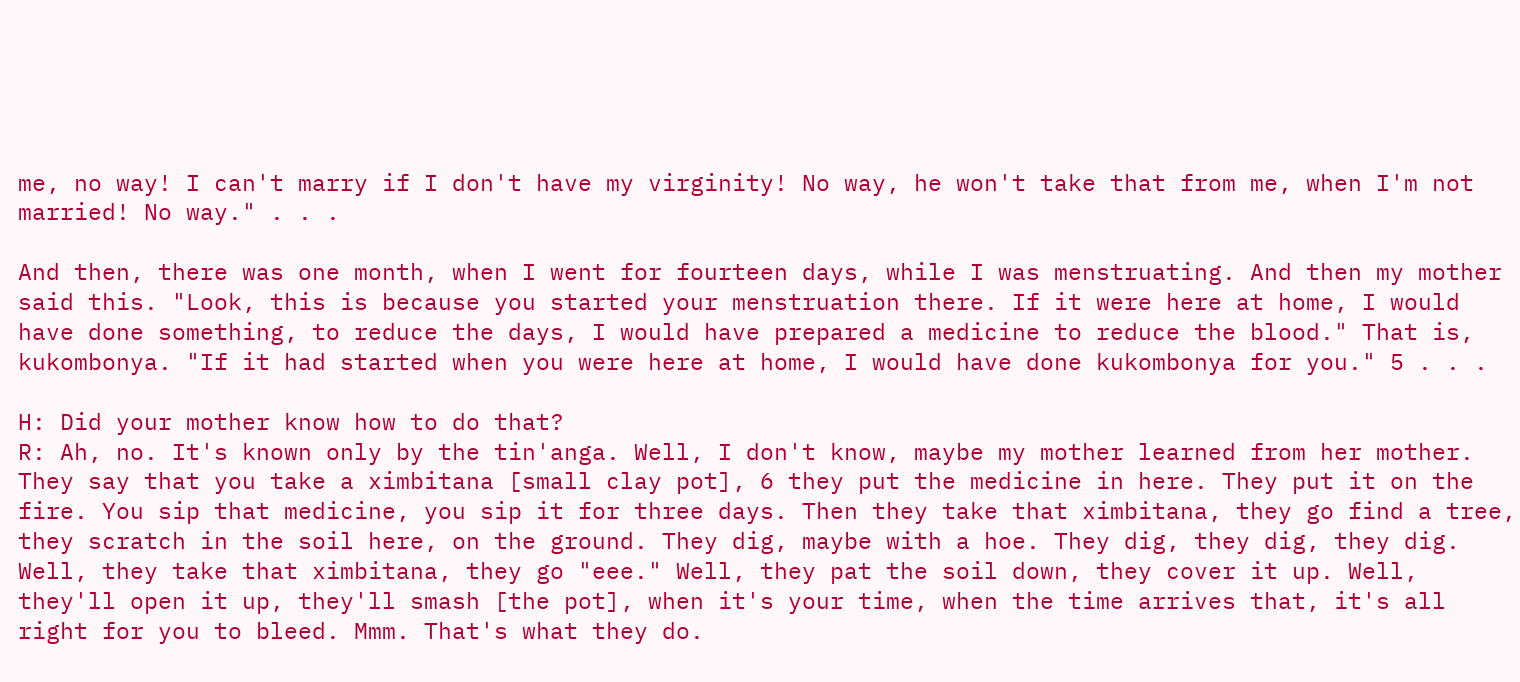me, no way! I can't marry if I don't have my virginity! No way, he won't take that from me, when I'm not married! No way." . . .

And then, there was one month, when I went for fourteen days, while I was menstruating. And then my mother said this. "Look, this is because you started your menstruation there. If it were here at home, I would have done something, to reduce the days, I would have prepared a medicine to reduce the blood." That is, kukombonya. "If it had started when you were here at home, I would have done kukombonya for you." 5 . . .

H: Did your mother know how to do that?
R: Ah, no. It's known only by the tin'anga. Well, I don't know, maybe my mother learned from her mother. They say that you take a ximbitana [small clay pot], 6 they put the medicine in here. They put it on the fire. You sip that medicine, you sip it for three days. Then they take that ximbitana, they go find a tree, they scratch in the soil here, on the ground. They dig, maybe with a hoe. They dig, they dig, they dig. Well, they take that ximbitana, they go "eee." Well, they pat the soil down, they cover it up. Well, they'll open it up, they'll smash [the pot], when it's your time, when the time arrives that, it's all right for you to bleed. Mmm. That's what they do.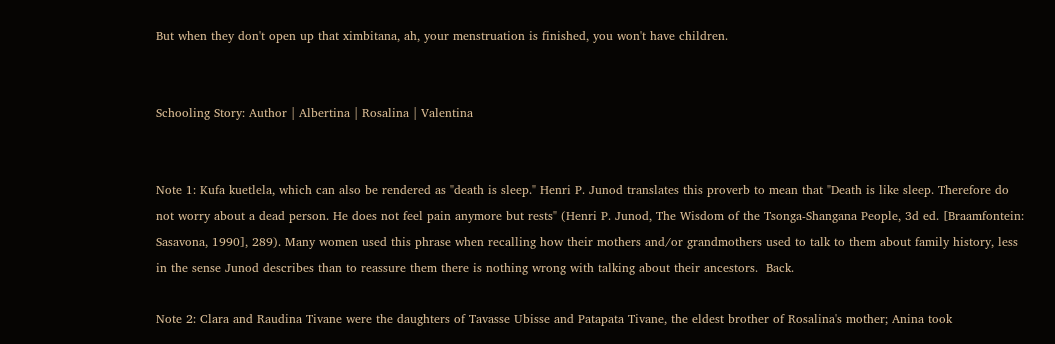But when they don't open up that ximbitana, ah, your menstruation is finished, you won't have children.


Schooling Story: Author | Albertina | Rosalina | Valentina


Note 1: Kufa kuetlela, which can also be rendered as "death is sleep." Henri P. Junod translates this proverb to mean that "Death is like sleep. Therefore do not worry about a dead person. He does not feel pain anymore but rests" (Henri P. Junod, The Wisdom of the Tsonga-Shangana People, 3d ed. [Braamfontein: Sasavona, 1990], 289). Many women used this phrase when recalling how their mothers and/or grandmothers used to talk to them about family history, less in the sense Junod describes than to reassure them there is nothing wrong with talking about their ancestors.  Back.

Note 2: Clara and Raudina Tivane were the daughters of Tavasse Ubisse and Patapata Tivane, the eldest brother of Rosalina's mother; Anina took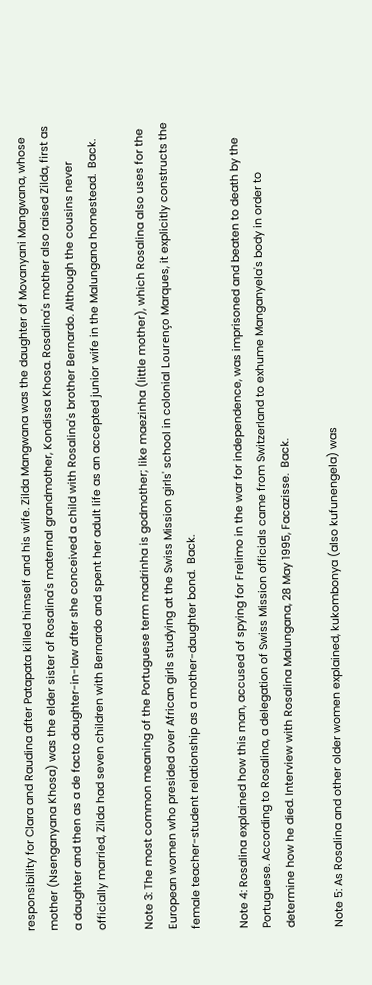responsibility for Clara and Raudina after Patapata killed himself and his wife. Zilda Mangwana was the daughter of Movanyani Mangwana, whose mother (Nsenganyana Khosa) was the elder sister of Rosalina's maternal grandmother, Kondissa Khosa. Rosalina's mother also raised Zilda, first as a daughter and then as a de facto daughter-in-law after she conceived a child with Rosalina's brother Bernardo. Although the cousins never officially married, Zilda had seven children with Bernardo and spent her adult life as an accepted junior wife in the Malungana homestead.  Back.

Note 3: The most common meaning of the Portuguese term madrinha is godmother; like maezinha (little mother), which Rosalina also uses for the European women who presided over African girls studying at the Swiss Mission girls' school in colonial Lourenço Marques, it explicitly constructs the female teacher-student relationship as a mother-daughter bond.  Back.

Note 4: Rosalina explained how this man, accused of spying for Frelimo in the war for independence, was imprisoned and beaten to death by the Portuguese. According to Rosalina, a delegation of Swiss Mission officials came from Switzerland to exhume Manganyela's body in order to determine how he died. Interview with Rosalina Malungana, 28 May 1995, Facazisse.  Back.

Note 5: As Rosalina and other older women explained, kukombonya (also kufunengela) was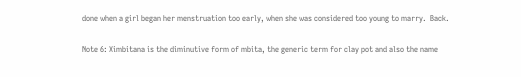done when a girl began her menstruation too early, when she was considered too young to marry.  Back.

Note 6: Ximbitana is the diminutive form of mbita, the generic term for clay pot and also the name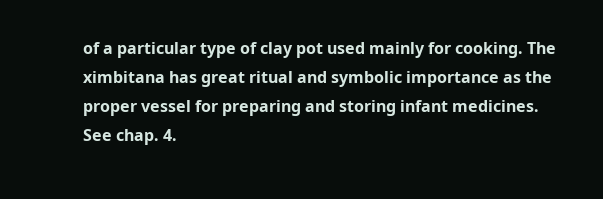of a particular type of clay pot used mainly for cooking. The ximbitana has great ritual and symbolic importance as the proper vessel for preparing and storing infant medicines. See chap. 4.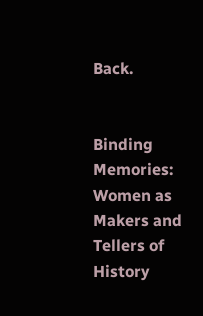Back.


Binding Memories: Women as Makers and Tellers of History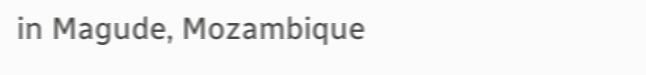in Magude, Mozambique